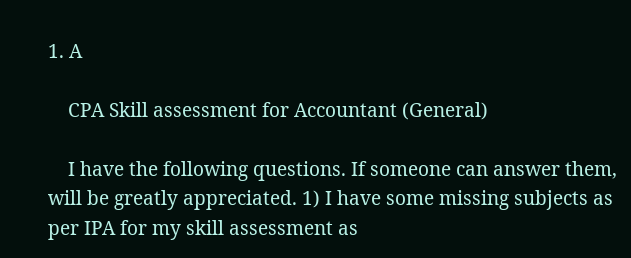1. A

    CPA Skill assessment for Accountant (General)

    I have the following questions. If someone can answer them, will be greatly appreciated. 1) I have some missing subjects as per IPA for my skill assessment as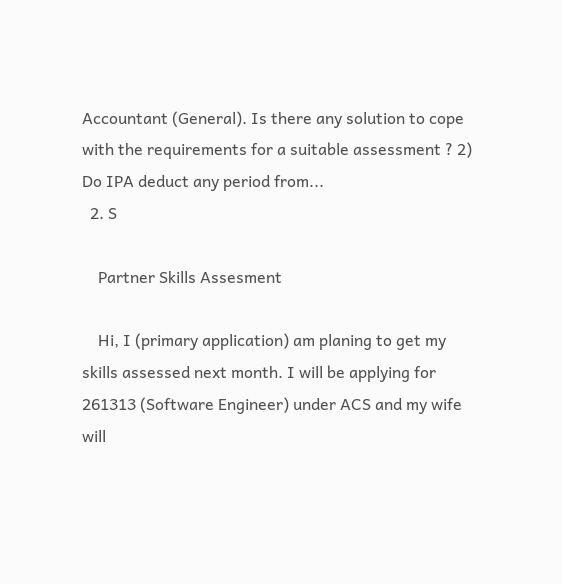Accountant (General). Is there any solution to cope with the requirements for a suitable assessment ? 2) Do IPA deduct any period from...
  2. S

    Partner Skills Assesment

    Hi, I (primary application) am planing to get my skills assessed next month. I will be applying for 261313 (Software Engineer) under ACS and my wife will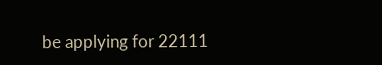be applying for 22111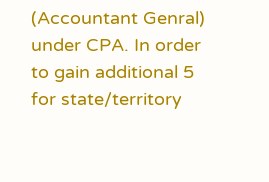(Accountant Genral) under CPA. In order to gain additional 5 for state/territory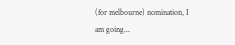(for melbourne) nomination, I am going...